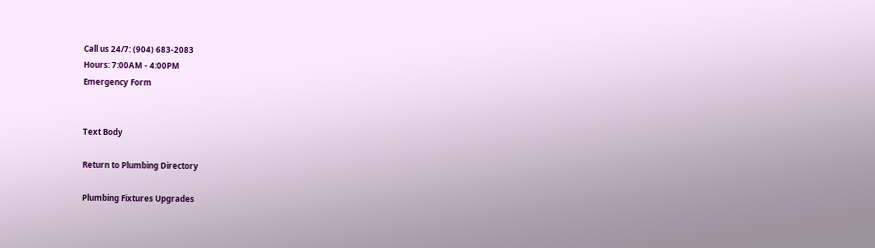Call us 24/7: (904) 683-2083
Hours: 7:00AM - 4:00PM
Emergency Form


Text Body

Return to Plumbing Directory

Plumbing Fixtures Upgrades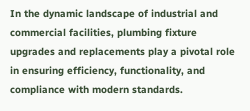In the dynamic landscape of industrial and commercial facilities, plumbing fixture upgrades and replacements play a pivotal role in ensuring efficiency, functionality, and compliance with modern standards.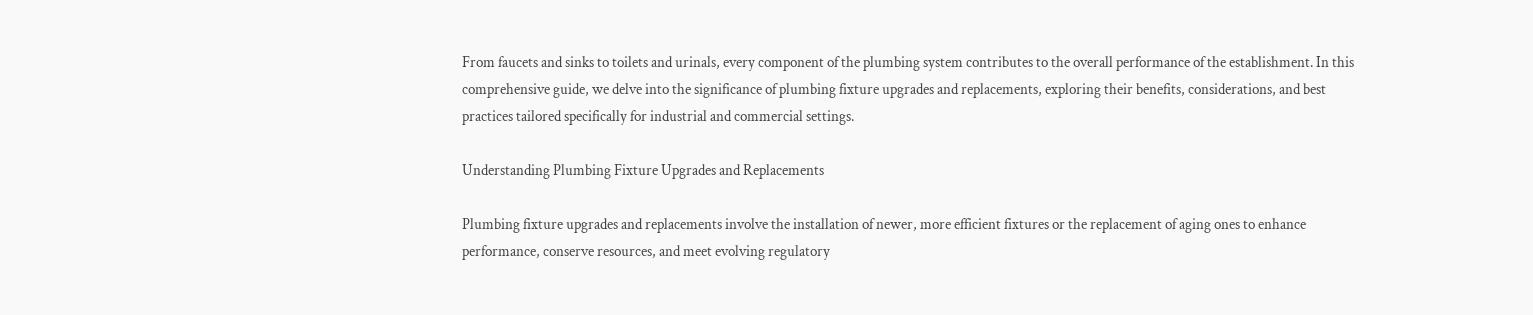From faucets and sinks to toilets and urinals, every component of the plumbing system contributes to the overall performance of the establishment. In this comprehensive guide, we delve into the significance of plumbing fixture upgrades and replacements, exploring their benefits, considerations, and best practices tailored specifically for industrial and commercial settings.

Understanding Plumbing Fixture Upgrades and Replacements

Plumbing fixture upgrades and replacements involve the installation of newer, more efficient fixtures or the replacement of aging ones to enhance performance, conserve resources, and meet evolving regulatory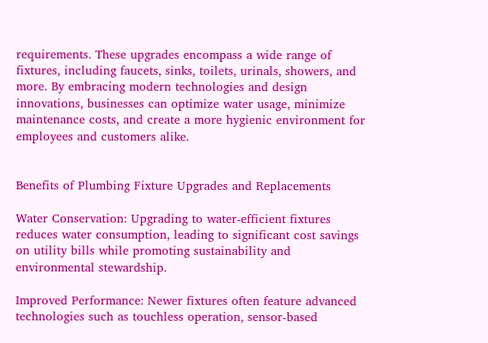requirements. These upgrades encompass a wide range of fixtures, including faucets, sinks, toilets, urinals, showers, and more. By embracing modern technologies and design innovations, businesses can optimize water usage, minimize maintenance costs, and create a more hygienic environment for employees and customers alike.


Benefits of Plumbing Fixture Upgrades and Replacements

Water Conservation: Upgrading to water-efficient fixtures reduces water consumption, leading to significant cost savings on utility bills while promoting sustainability and environmental stewardship.

Improved Performance: Newer fixtures often feature advanced technologies such as touchless operation, sensor-based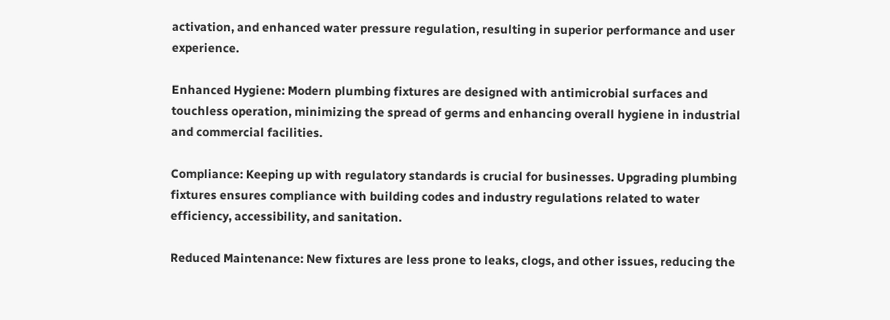activation, and enhanced water pressure regulation, resulting in superior performance and user experience.

Enhanced Hygiene: Modern plumbing fixtures are designed with antimicrobial surfaces and touchless operation, minimizing the spread of germs and enhancing overall hygiene in industrial and commercial facilities.

Compliance: Keeping up with regulatory standards is crucial for businesses. Upgrading plumbing fixtures ensures compliance with building codes and industry regulations related to water efficiency, accessibility, and sanitation.

Reduced Maintenance: New fixtures are less prone to leaks, clogs, and other issues, reducing the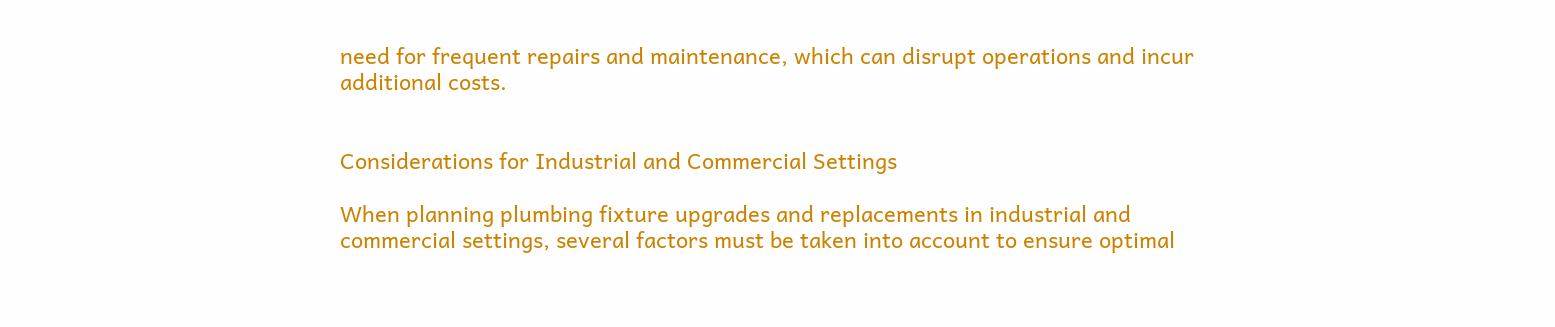need for frequent repairs and maintenance, which can disrupt operations and incur additional costs.


Considerations for Industrial and Commercial Settings

When planning plumbing fixture upgrades and replacements in industrial and commercial settings, several factors must be taken into account to ensure optimal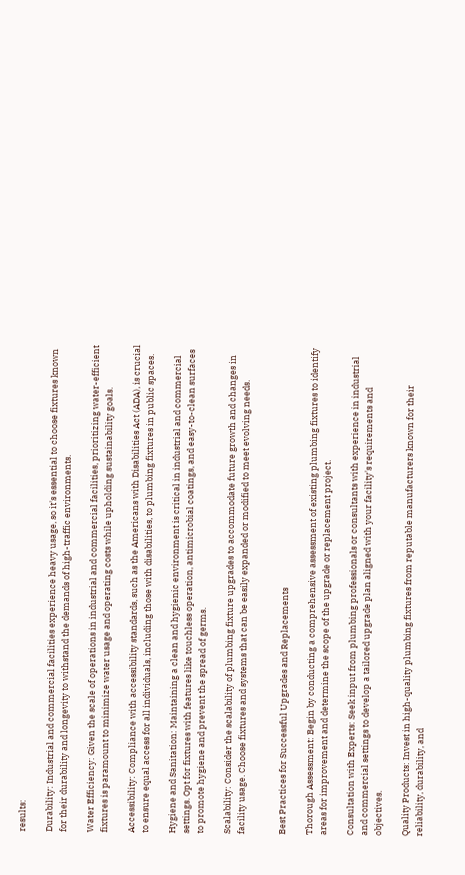results:

Durability: Industrial and commercial facilities experience heavy usage, so it's essential to choose fixtures known for their durability and longevity to withstand the demands of high-traffic environments.

Water Efficiency: Given the scale of operations in industrial and commercial facilities, prioritizing water-efficient fixtures is paramount to minimize water usage and operating costs while upholding sustainability goals.

Accessibility: Compliance with accessibility standards, such as the Americans with Disabilities Act (ADA), is crucial to ensure equal access for all individuals, including those with disabilities, to plumbing fixtures in public spaces.

Hygiene and Sanitation: Maintaining a clean and hygienic environment is critical in industrial and commercial settings. Opt for fixtures with features like touchless operation, antimicrobial coatings, and easy-to-clean surfaces to promote hygiene and prevent the spread of germs.

Scalability: Consider the scalability of plumbing fixture upgrades to accommodate future growth and changes in facility usage. Choose fixtures and systems that can be easily expanded or modified to meet evolving needs.


Best Practices for Successful Upgrades and Replacements

Thorough Assessment: Begin by conducting a comprehensive assessment of existing plumbing fixtures to identify areas for improvement and determine the scope of the upgrade or replacement project.

Consultation with Experts: Seek input from plumbing professionals or consultants with experience in industrial and commercial settings to develop a tailored upgrade plan aligned with your facility's requirements and objectives.

Quality Products: Invest in high-quality plumbing fixtures from reputable manufacturers known for their reliability, durability, and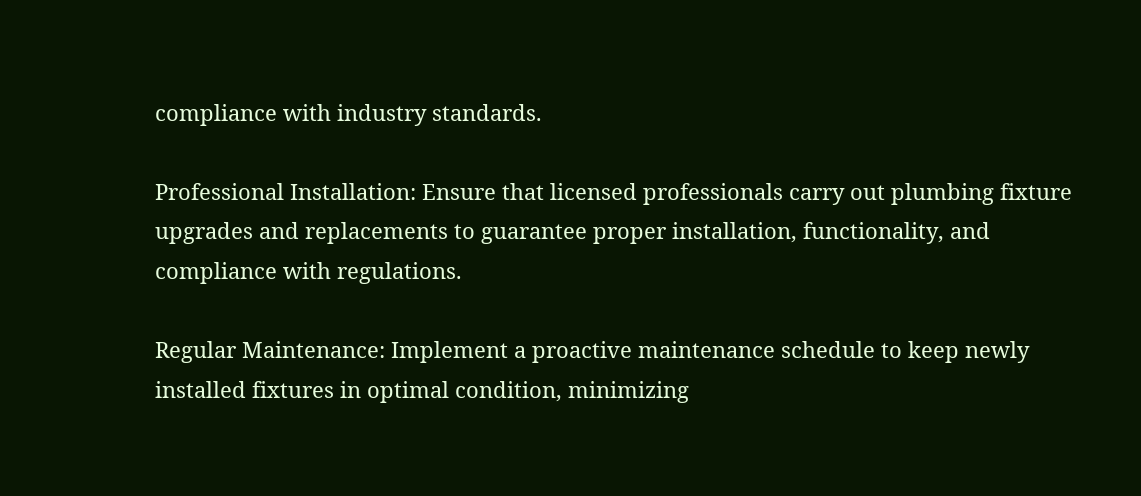compliance with industry standards.

Professional Installation: Ensure that licensed professionals carry out plumbing fixture upgrades and replacements to guarantee proper installation, functionality, and compliance with regulations.

Regular Maintenance: Implement a proactive maintenance schedule to keep newly installed fixtures in optimal condition, minimizing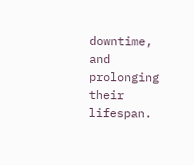downtime, and prolonging their lifespan.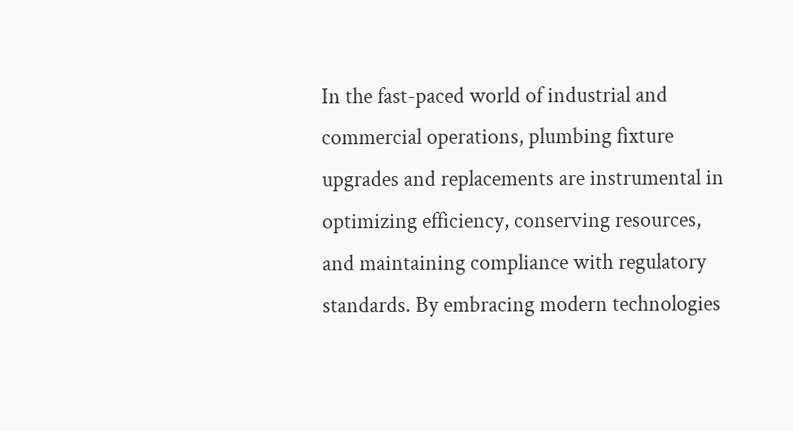In the fast-paced world of industrial and commercial operations, plumbing fixture upgrades and replacements are instrumental in optimizing efficiency, conserving resources, and maintaining compliance with regulatory standards. By embracing modern technologies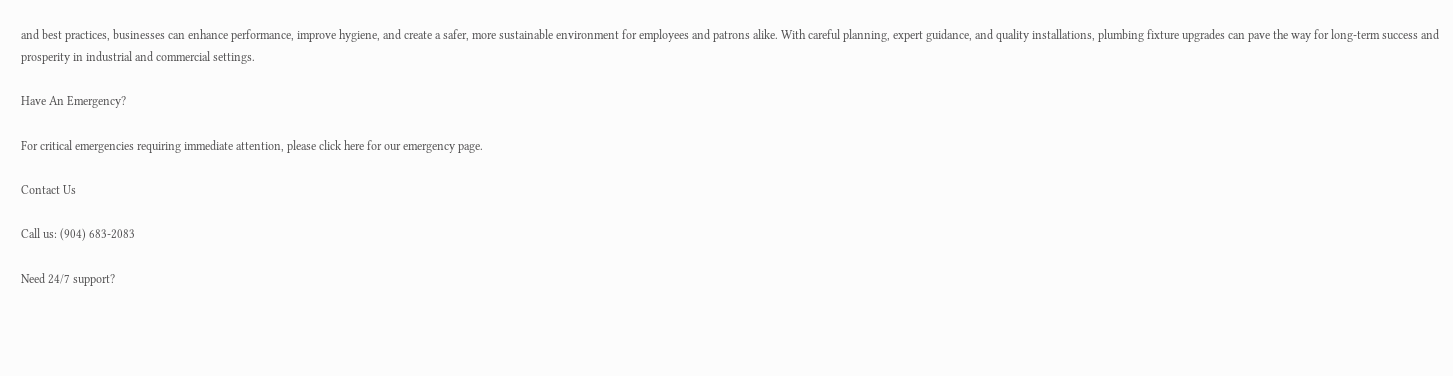and best practices, businesses can enhance performance, improve hygiene, and create a safer, more sustainable environment for employees and patrons alike. With careful planning, expert guidance, and quality installations, plumbing fixture upgrades can pave the way for long-term success and prosperity in industrial and commercial settings.

Have An Emergency?

For critical emergencies requiring immediate attention, please click here for our emergency page.

Contact Us

Call us: (904) 683-2083

Need 24/7 support?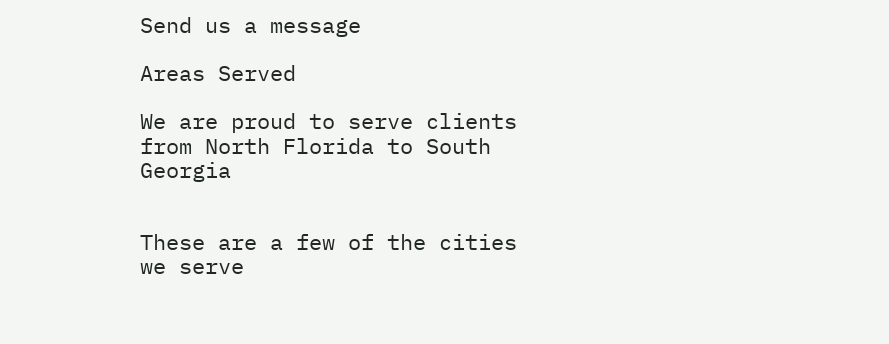Send us a message

Areas Served

We are proud to serve clients from North Florida to South Georgia


These are a few of the cities we serve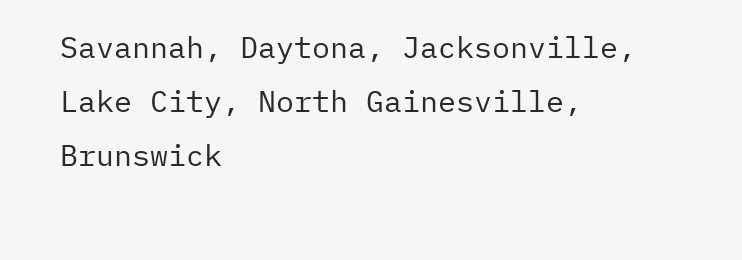Savannah, Daytona, Jacksonville, Lake City, North Gainesville, Brunswick